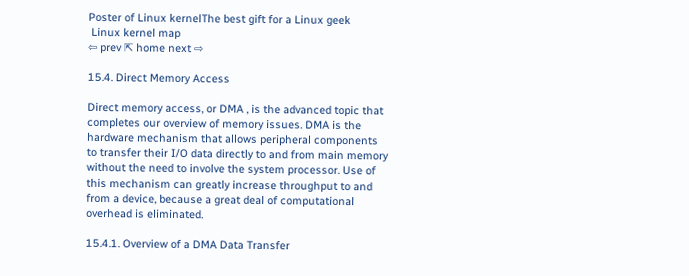Poster of Linux kernelThe best gift for a Linux geek
 Linux kernel map
⇦ prev ⇱ home next ⇨

15.4. Direct Memory Access

Direct memory access, or DMA , is the advanced topic that completes our overview of memory issues. DMA is the hardware mechanism that allows peripheral components to transfer their I/O data directly to and from main memory without the need to involve the system processor. Use of this mechanism can greatly increase throughput to and from a device, because a great deal of computational overhead is eliminated.

15.4.1. Overview of a DMA Data Transfer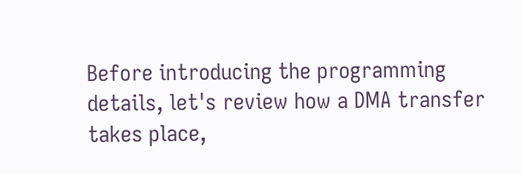Before introducing the programming details, let's review how a DMA transfer takes place,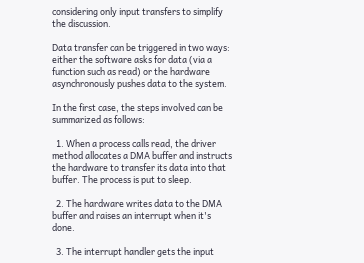considering only input transfers to simplify the discussion.

Data transfer can be triggered in two ways: either the software asks for data (via a function such as read) or the hardware asynchronously pushes data to the system.

In the first case, the steps involved can be summarized as follows:

  1. When a process calls read, the driver method allocates a DMA buffer and instructs the hardware to transfer its data into that buffer. The process is put to sleep.

  2. The hardware writes data to the DMA buffer and raises an interrupt when it's done.

  3. The interrupt handler gets the input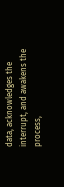data, acknowledges the interrupt, and awakens the process,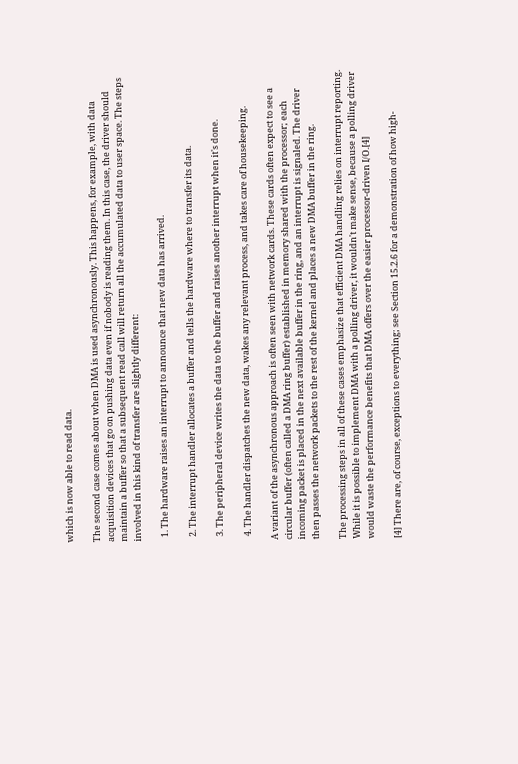which is now able to read data.

The second case comes about when DMA is used asynchronously. This happens, for example, with data acquisition devices that go on pushing data even if nobody is reading them. In this case, the driver should maintain a buffer so that a subsequent read call will return all the accumulated data to user space. The steps involved in this kind of transfer are slightly different:

  1. The hardware raises an interrupt to announce that new data has arrived.

  2. The interrupt handler allocates a buffer and tells the hardware where to transfer its data.

  3. The peripheral device writes the data to the buffer and raises another interrupt when it's done.

  4. The handler dispatches the new data, wakes any relevant process, and takes care of housekeeping.

A variant of the asynchronous approach is often seen with network cards. These cards often expect to see a circular buffer (often called a DMA ring buffer) established in memory shared with the processor; each incoming packet is placed in the next available buffer in the ring, and an interrupt is signaled. The driver then passes the network packets to the rest of the kernel and places a new DMA buffer in the ring.

The processing steps in all of these cases emphasize that efficient DMA handling relies on interrupt reporting. While it is possible to implement DMA with a polling driver, it wouldn't make sense, because a polling driver would waste the performance benefits that DMA offers over the easier processor-driven I/O.[4]

[4] There are, of course, exceptions to everything; see Section 15.2.6 for a demonstration of how high-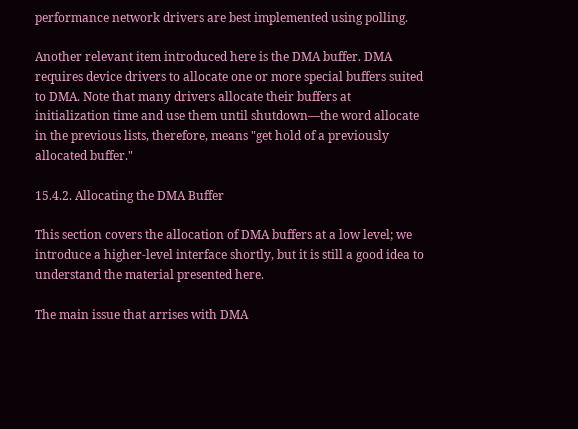performance network drivers are best implemented using polling.

Another relevant item introduced here is the DMA buffer. DMA requires device drivers to allocate one or more special buffers suited to DMA. Note that many drivers allocate their buffers at initialization time and use them until shutdown—the word allocate in the previous lists, therefore, means "get hold of a previously allocated buffer."

15.4.2. Allocating the DMA Buffer

This section covers the allocation of DMA buffers at a low level; we introduce a higher-level interface shortly, but it is still a good idea to understand the material presented here.

The main issue that arrises with DMA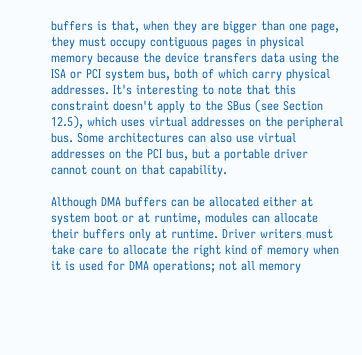buffers is that, when they are bigger than one page, they must occupy contiguous pages in physical memory because the device transfers data using the ISA or PCI system bus, both of which carry physical addresses. It's interesting to note that this constraint doesn't apply to the SBus (see Section 12.5), which uses virtual addresses on the peripheral bus. Some architectures can also use virtual addresses on the PCI bus, but a portable driver cannot count on that capability.

Although DMA buffers can be allocated either at system boot or at runtime, modules can allocate their buffers only at runtime. Driver writers must take care to allocate the right kind of memory when it is used for DMA operations; not all memory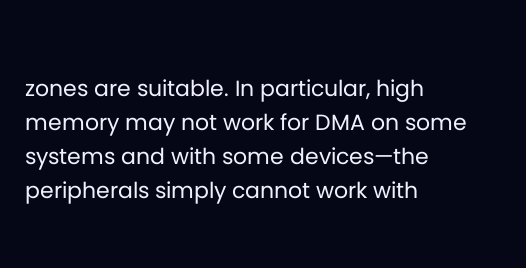zones are suitable. In particular, high memory may not work for DMA on some systems and with some devices—the peripherals simply cannot work with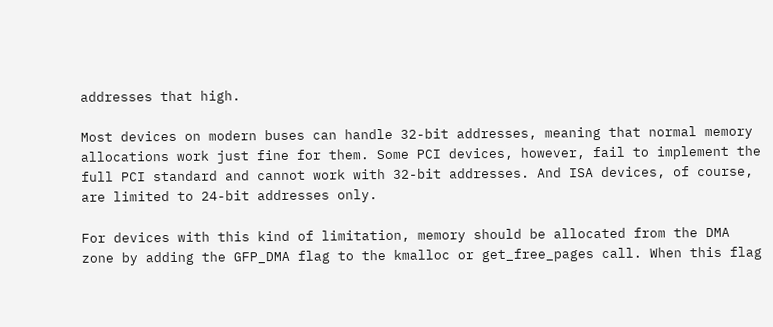addresses that high.

Most devices on modern buses can handle 32-bit addresses, meaning that normal memory allocations work just fine for them. Some PCI devices, however, fail to implement the full PCI standard and cannot work with 32-bit addresses. And ISA devices, of course, are limited to 24-bit addresses only.

For devices with this kind of limitation, memory should be allocated from the DMA zone by adding the GFP_DMA flag to the kmalloc or get_free_pages call. When this flag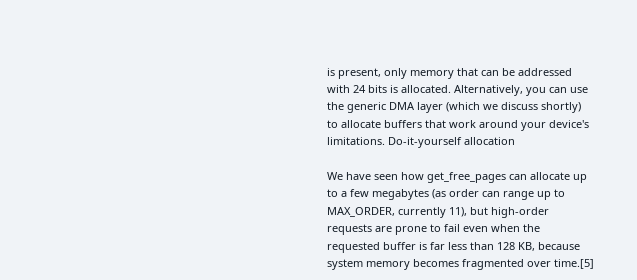is present, only memory that can be addressed with 24 bits is allocated. Alternatively, you can use the generic DMA layer (which we discuss shortly) to allocate buffers that work around your device's limitations. Do-it-yourself allocation

We have seen how get_free_pages can allocate up to a few megabytes (as order can range up to MAX_ORDER, currently 11), but high-order requests are prone to fail even when the requested buffer is far less than 128 KB, because system memory becomes fragmented over time.[5]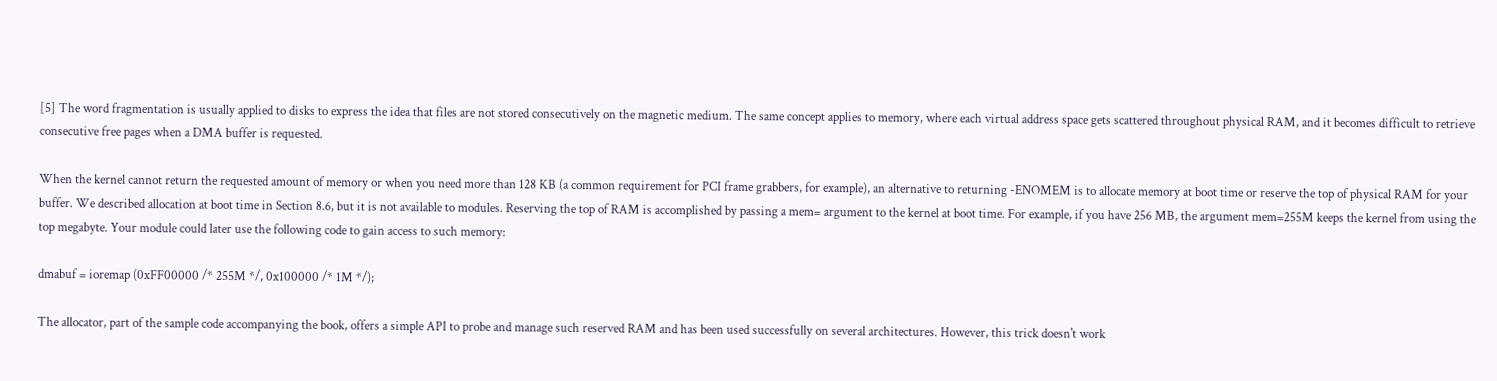[5] The word fragmentation is usually applied to disks to express the idea that files are not stored consecutively on the magnetic medium. The same concept applies to memory, where each virtual address space gets scattered throughout physical RAM, and it becomes difficult to retrieve consecutive free pages when a DMA buffer is requested.

When the kernel cannot return the requested amount of memory or when you need more than 128 KB (a common requirement for PCI frame grabbers, for example), an alternative to returning -ENOMEM is to allocate memory at boot time or reserve the top of physical RAM for your buffer. We described allocation at boot time in Section 8.6, but it is not available to modules. Reserving the top of RAM is accomplished by passing a mem= argument to the kernel at boot time. For example, if you have 256 MB, the argument mem=255M keeps the kernel from using the top megabyte. Your module could later use the following code to gain access to such memory:

dmabuf = ioremap (0xFF00000 /* 255M */, 0x100000 /* 1M */);

The allocator, part of the sample code accompanying the book, offers a simple API to probe and manage such reserved RAM and has been used successfully on several architectures. However, this trick doesn't work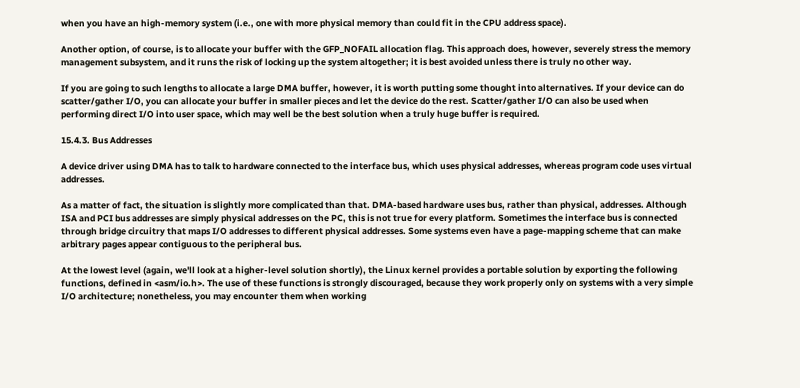when you have an high-memory system (i.e., one with more physical memory than could fit in the CPU address space).

Another option, of course, is to allocate your buffer with the GFP_NOFAIL allocation flag. This approach does, however, severely stress the memory management subsystem, and it runs the risk of locking up the system altogether; it is best avoided unless there is truly no other way.

If you are going to such lengths to allocate a large DMA buffer, however, it is worth putting some thought into alternatives. If your device can do scatter/gather I/O, you can allocate your buffer in smaller pieces and let the device do the rest. Scatter/gather I/O can also be used when performing direct I/O into user space, which may well be the best solution when a truly huge buffer is required.

15.4.3. Bus Addresses

A device driver using DMA has to talk to hardware connected to the interface bus, which uses physical addresses, whereas program code uses virtual addresses.

As a matter of fact, the situation is slightly more complicated than that. DMA-based hardware uses bus, rather than physical, addresses. Although ISA and PCI bus addresses are simply physical addresses on the PC, this is not true for every platform. Sometimes the interface bus is connected through bridge circuitry that maps I/O addresses to different physical addresses. Some systems even have a page-mapping scheme that can make arbitrary pages appear contiguous to the peripheral bus.

At the lowest level (again, we'll look at a higher-level solution shortly), the Linux kernel provides a portable solution by exporting the following functions, defined in <asm/io.h>. The use of these functions is strongly discouraged, because they work properly only on systems with a very simple I/O architecture; nonetheless, you may encounter them when working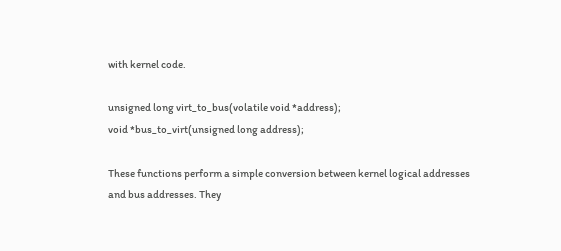with kernel code.

unsigned long virt_to_bus(volatile void *address);
void *bus_to_virt(unsigned long address);

These functions perform a simple conversion between kernel logical addresses and bus addresses. They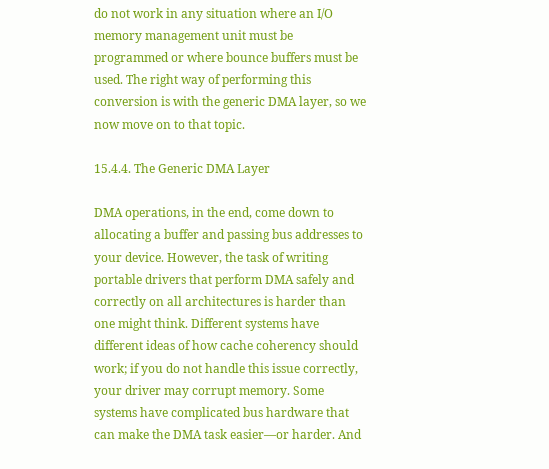do not work in any situation where an I/O memory management unit must be programmed or where bounce buffers must be used. The right way of performing this conversion is with the generic DMA layer, so we now move on to that topic.

15.4.4. The Generic DMA Layer

DMA operations, in the end, come down to allocating a buffer and passing bus addresses to your device. However, the task of writing portable drivers that perform DMA safely and correctly on all architectures is harder than one might think. Different systems have different ideas of how cache coherency should work; if you do not handle this issue correctly, your driver may corrupt memory. Some systems have complicated bus hardware that can make the DMA task easier—or harder. And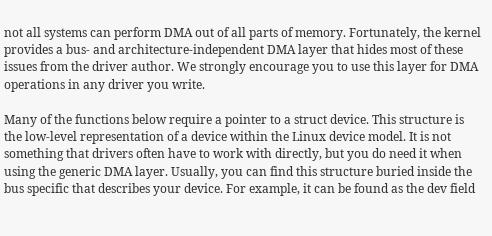not all systems can perform DMA out of all parts of memory. Fortunately, the kernel provides a bus- and architecture-independent DMA layer that hides most of these issues from the driver author. We strongly encourage you to use this layer for DMA operations in any driver you write.

Many of the functions below require a pointer to a struct device. This structure is the low-level representation of a device within the Linux device model. It is not something that drivers often have to work with directly, but you do need it when using the generic DMA layer. Usually, you can find this structure buried inside the bus specific that describes your device. For example, it can be found as the dev field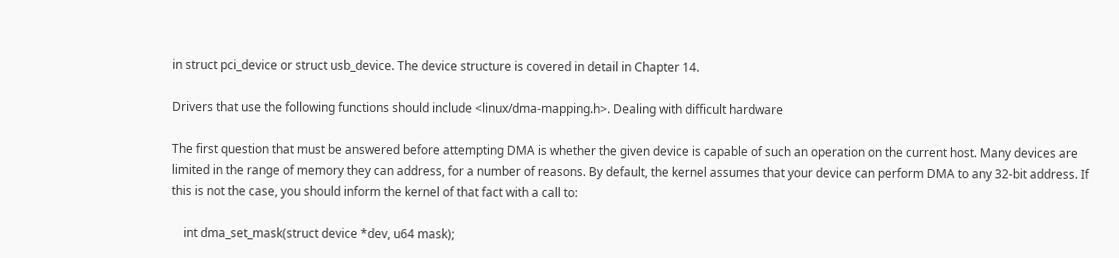in struct pci_device or struct usb_device. The device structure is covered in detail in Chapter 14.

Drivers that use the following functions should include <linux/dma-mapping.h>. Dealing with difficult hardware

The first question that must be answered before attempting DMA is whether the given device is capable of such an operation on the current host. Many devices are limited in the range of memory they can address, for a number of reasons. By default, the kernel assumes that your device can perform DMA to any 32-bit address. If this is not the case, you should inform the kernel of that fact with a call to:

    int dma_set_mask(struct device *dev, u64 mask);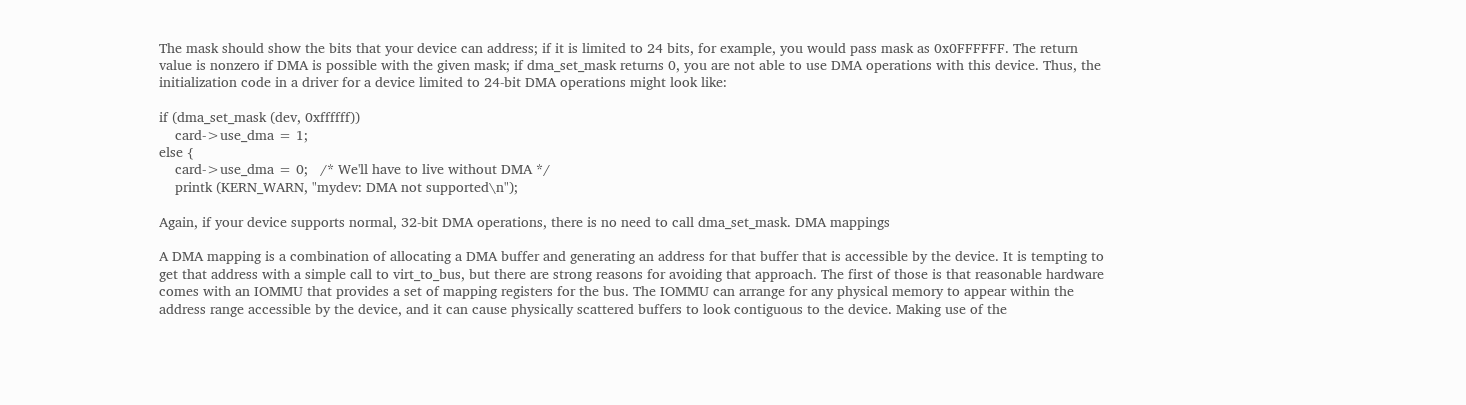The mask should show the bits that your device can address; if it is limited to 24 bits, for example, you would pass mask as 0x0FFFFFF. The return value is nonzero if DMA is possible with the given mask; if dma_set_mask returns 0, you are not able to use DMA operations with this device. Thus, the initialization code in a driver for a device limited to 24-bit DMA operations might look like:

if (dma_set_mask (dev, 0xffffff))
    card->use_dma = 1;
else {
    card->use_dma = 0;   /* We'll have to live without DMA */
    printk (KERN_WARN, "mydev: DMA not supported\n");

Again, if your device supports normal, 32-bit DMA operations, there is no need to call dma_set_mask. DMA mappings

A DMA mapping is a combination of allocating a DMA buffer and generating an address for that buffer that is accessible by the device. It is tempting to get that address with a simple call to virt_to_bus, but there are strong reasons for avoiding that approach. The first of those is that reasonable hardware comes with an IOMMU that provides a set of mapping registers for the bus. The IOMMU can arrange for any physical memory to appear within the address range accessible by the device, and it can cause physically scattered buffers to look contiguous to the device. Making use of the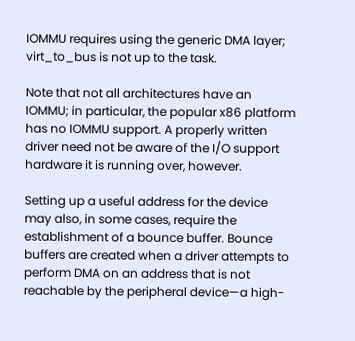IOMMU requires using the generic DMA layer; virt_to_bus is not up to the task.

Note that not all architectures have an IOMMU; in particular, the popular x86 platform has no IOMMU support. A properly written driver need not be aware of the I/O support hardware it is running over, however.

Setting up a useful address for the device may also, in some cases, require the establishment of a bounce buffer. Bounce buffers are created when a driver attempts to perform DMA on an address that is not reachable by the peripheral device—a high-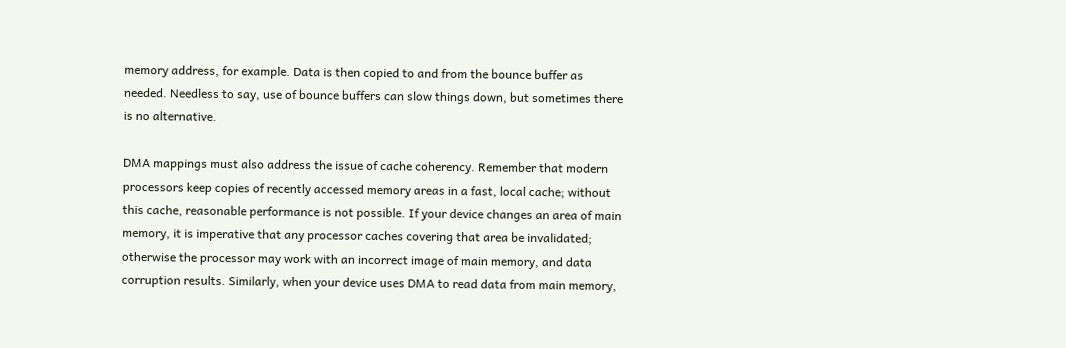memory address, for example. Data is then copied to and from the bounce buffer as needed. Needless to say, use of bounce buffers can slow things down, but sometimes there is no alternative.

DMA mappings must also address the issue of cache coherency. Remember that modern processors keep copies of recently accessed memory areas in a fast, local cache; without this cache, reasonable performance is not possible. If your device changes an area of main memory, it is imperative that any processor caches covering that area be invalidated; otherwise the processor may work with an incorrect image of main memory, and data corruption results. Similarly, when your device uses DMA to read data from main memory,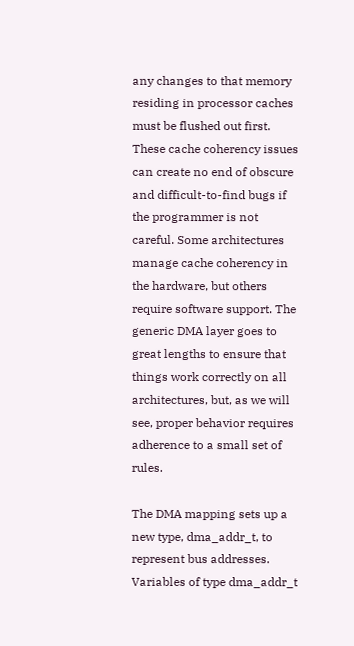any changes to that memory residing in processor caches must be flushed out first. These cache coherency issues can create no end of obscure and difficult-to-find bugs if the programmer is not careful. Some architectures manage cache coherency in the hardware, but others require software support. The generic DMA layer goes to great lengths to ensure that things work correctly on all architectures, but, as we will see, proper behavior requires adherence to a small set of rules.

The DMA mapping sets up a new type, dma_addr_t, to represent bus addresses. Variables of type dma_addr_t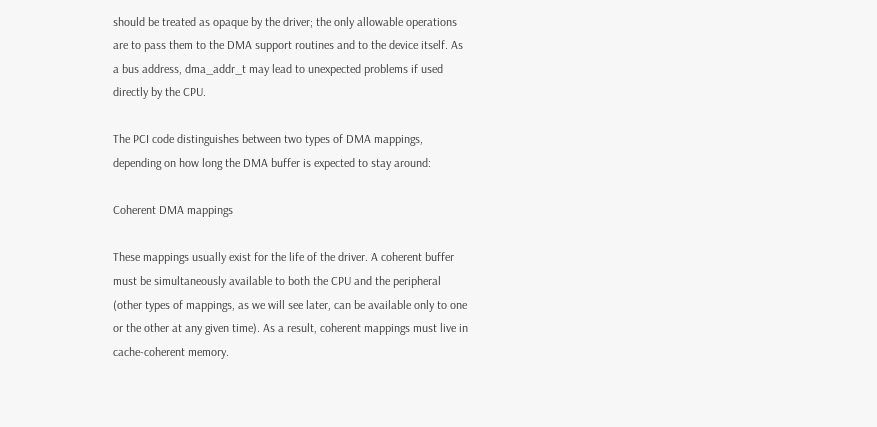should be treated as opaque by the driver; the only allowable operations are to pass them to the DMA support routines and to the device itself. As a bus address, dma_addr_t may lead to unexpected problems if used directly by the CPU.

The PCI code distinguishes between two types of DMA mappings, depending on how long the DMA buffer is expected to stay around:

Coherent DMA mappings

These mappings usually exist for the life of the driver. A coherent buffer must be simultaneously available to both the CPU and the peripheral (other types of mappings, as we will see later, can be available only to one or the other at any given time). As a result, coherent mappings must live in cache-coherent memory.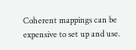Coherent mappings can be expensive to set up and use.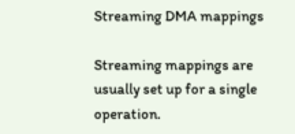Streaming DMA mappings

Streaming mappings are usually set up for a single operation.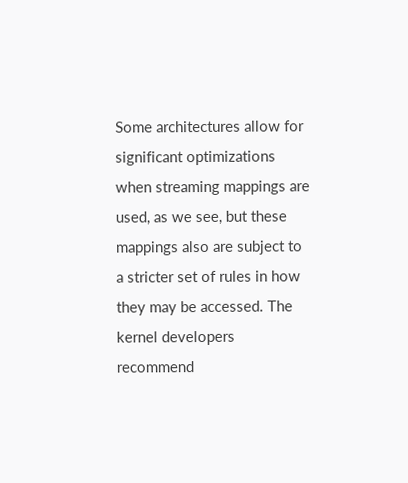Some architectures allow for significant optimizations when streaming mappings are used, as we see, but these mappings also are subject to a stricter set of rules in how they may be accessed. The kernel developers recommend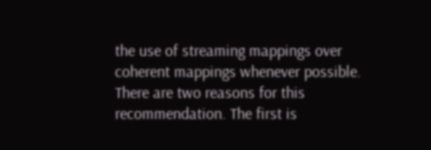the use of streaming mappings over coherent mappings whenever possible. There are two reasons for this recommendation. The first is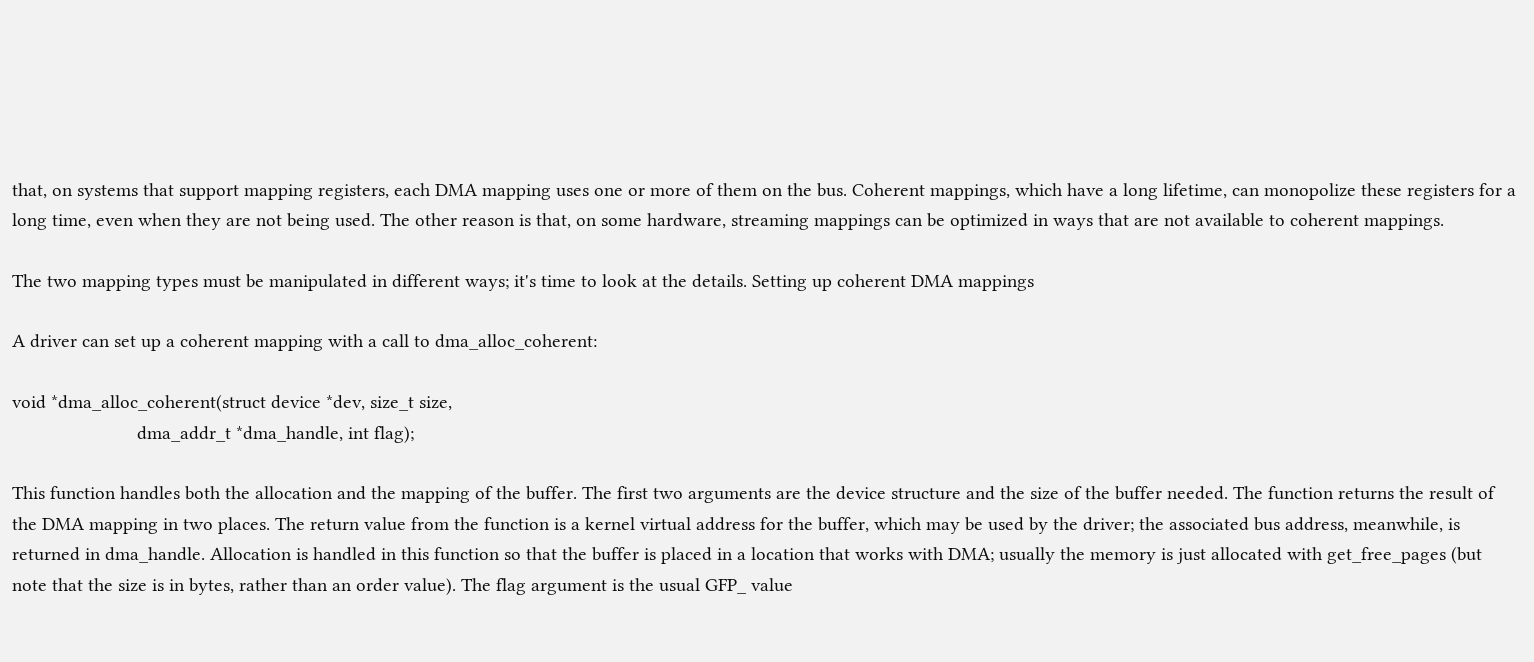that, on systems that support mapping registers, each DMA mapping uses one or more of them on the bus. Coherent mappings, which have a long lifetime, can monopolize these registers for a long time, even when they are not being used. The other reason is that, on some hardware, streaming mappings can be optimized in ways that are not available to coherent mappings.

The two mapping types must be manipulated in different ways; it's time to look at the details. Setting up coherent DMA mappings

A driver can set up a coherent mapping with a call to dma_alloc_coherent:

void *dma_alloc_coherent(struct device *dev, size_t size,
                         dma_addr_t *dma_handle, int flag);

This function handles both the allocation and the mapping of the buffer. The first two arguments are the device structure and the size of the buffer needed. The function returns the result of the DMA mapping in two places. The return value from the function is a kernel virtual address for the buffer, which may be used by the driver; the associated bus address, meanwhile, is returned in dma_handle. Allocation is handled in this function so that the buffer is placed in a location that works with DMA; usually the memory is just allocated with get_free_pages (but note that the size is in bytes, rather than an order value). The flag argument is the usual GFP_ value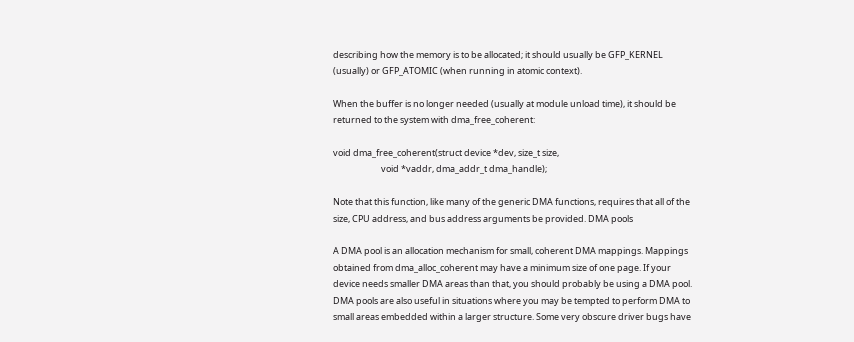describing how the memory is to be allocated; it should usually be GFP_KERNEL (usually) or GFP_ATOMIC (when running in atomic context).

When the buffer is no longer needed (usually at module unload time), it should be returned to the system with dma_free_coherent:

void dma_free_coherent(struct device *dev, size_t size,
                        void *vaddr, dma_addr_t dma_handle);

Note that this function, like many of the generic DMA functions, requires that all of the size, CPU address, and bus address arguments be provided. DMA pools

A DMA pool is an allocation mechanism for small, coherent DMA mappings. Mappings obtained from dma_alloc_coherent may have a minimum size of one page. If your device needs smaller DMA areas than that, you should probably be using a DMA pool. DMA pools are also useful in situations where you may be tempted to perform DMA to small areas embedded within a larger structure. Some very obscure driver bugs have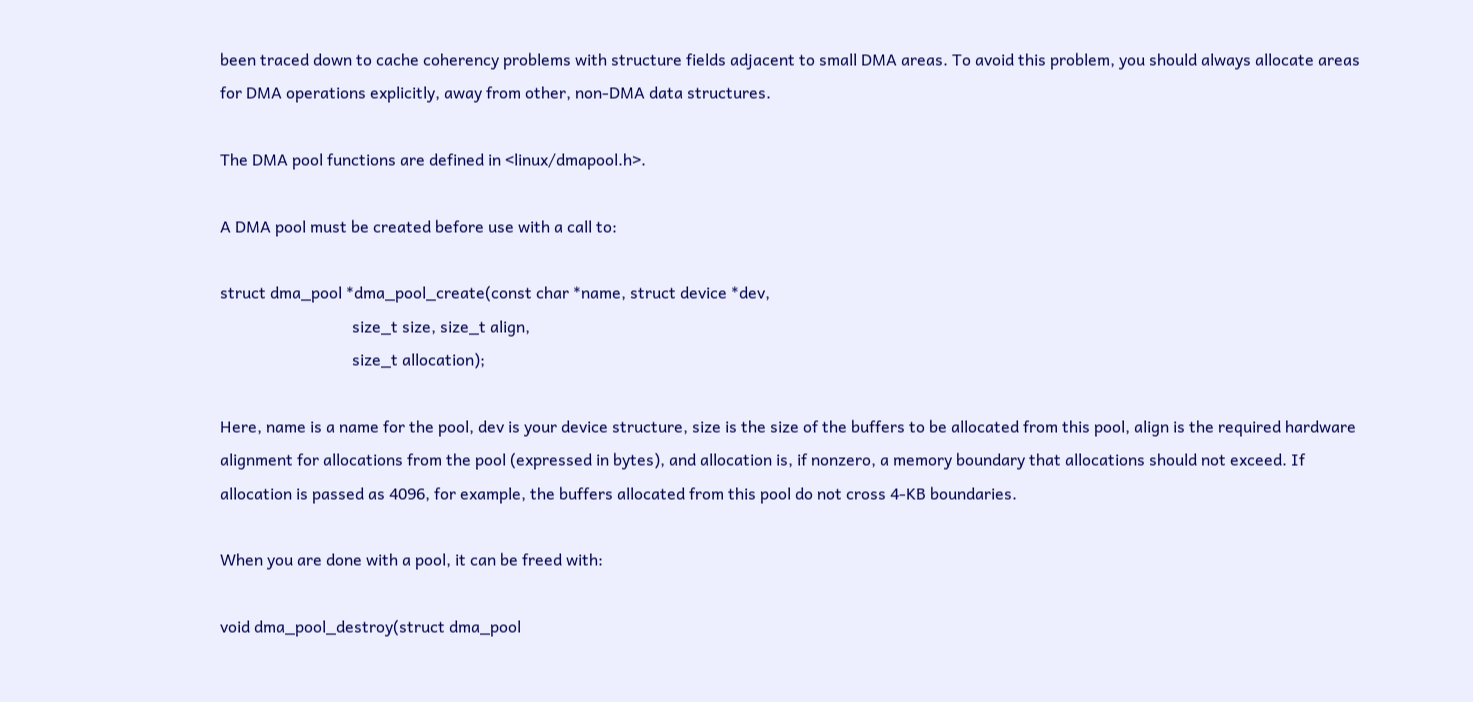been traced down to cache coherency problems with structure fields adjacent to small DMA areas. To avoid this problem, you should always allocate areas for DMA operations explicitly, away from other, non-DMA data structures.

The DMA pool functions are defined in <linux/dmapool.h>.

A DMA pool must be created before use with a call to:

struct dma_pool *dma_pool_create(const char *name, struct device *dev,
                                 size_t size, size_t align,
                                 size_t allocation);

Here, name is a name for the pool, dev is your device structure, size is the size of the buffers to be allocated from this pool, align is the required hardware alignment for allocations from the pool (expressed in bytes), and allocation is, if nonzero, a memory boundary that allocations should not exceed. If allocation is passed as 4096, for example, the buffers allocated from this pool do not cross 4-KB boundaries.

When you are done with a pool, it can be freed with:

void dma_pool_destroy(struct dma_pool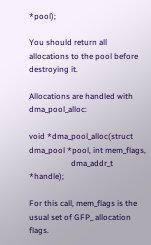*pool);

You should return all allocations to the pool before destroying it.

Allocations are handled with dma_pool_alloc:

void *dma_pool_alloc(struct dma_pool *pool, int mem_flags,
                     dma_addr_t *handle);

For this call, mem_flags is the usual set of GFP_ allocation flags.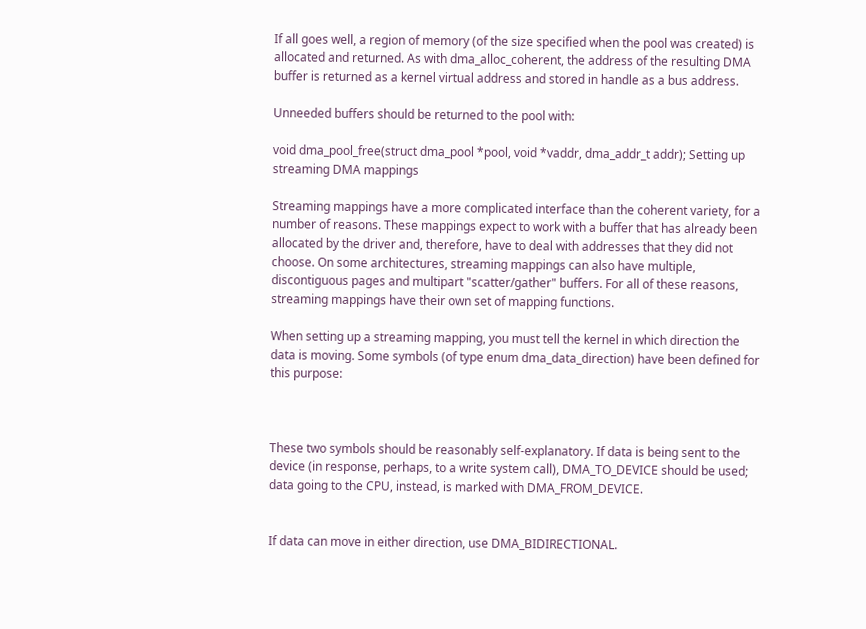If all goes well, a region of memory (of the size specified when the pool was created) is allocated and returned. As with dma_alloc_coherent, the address of the resulting DMA buffer is returned as a kernel virtual address and stored in handle as a bus address.

Unneeded buffers should be returned to the pool with:

void dma_pool_free(struct dma_pool *pool, void *vaddr, dma_addr_t addr); Setting up streaming DMA mappings

Streaming mappings have a more complicated interface than the coherent variety, for a number of reasons. These mappings expect to work with a buffer that has already been allocated by the driver and, therefore, have to deal with addresses that they did not choose. On some architectures, streaming mappings can also have multiple, discontiguous pages and multipart "scatter/gather" buffers. For all of these reasons, streaming mappings have their own set of mapping functions.

When setting up a streaming mapping, you must tell the kernel in which direction the data is moving. Some symbols (of type enum dma_data_direction) have been defined for this purpose:



These two symbols should be reasonably self-explanatory. If data is being sent to the device (in response, perhaps, to a write system call), DMA_TO_DEVICE should be used; data going to the CPU, instead, is marked with DMA_FROM_DEVICE.


If data can move in either direction, use DMA_BIDIRECTIONAL.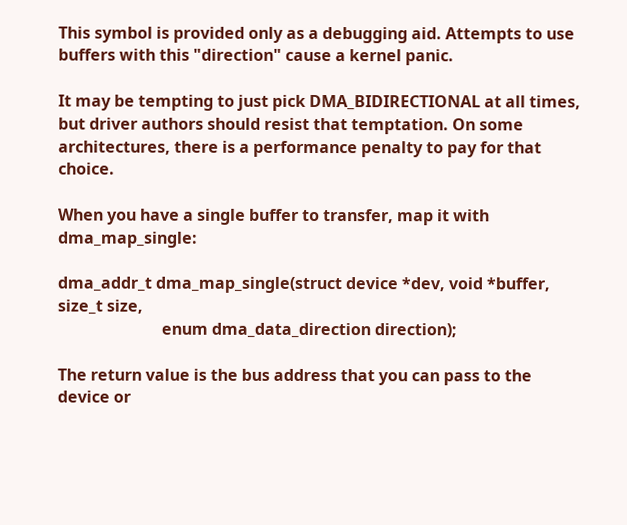This symbol is provided only as a debugging aid. Attempts to use buffers with this "direction" cause a kernel panic.

It may be tempting to just pick DMA_BIDIRECTIONAL at all times, but driver authors should resist that temptation. On some architectures, there is a performance penalty to pay for that choice.

When you have a single buffer to transfer, map it with dma_map_single:

dma_addr_t dma_map_single(struct device *dev, void *buffer, size_t size,
                          enum dma_data_direction direction);

The return value is the bus address that you can pass to the device or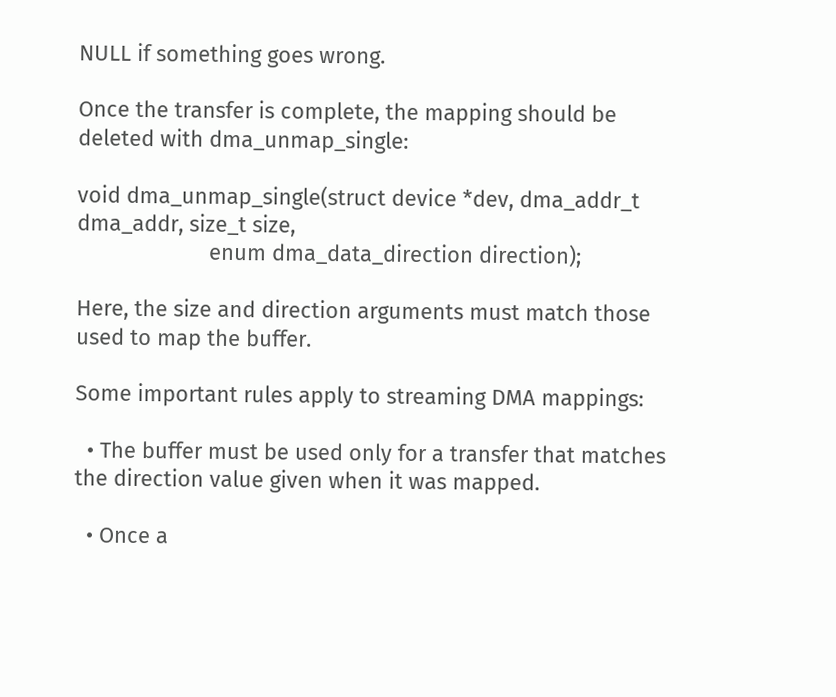NULL if something goes wrong.

Once the transfer is complete, the mapping should be deleted with dma_unmap_single:

void dma_unmap_single(struct device *dev, dma_addr_t dma_addr, size_t size,
                      enum dma_data_direction direction);

Here, the size and direction arguments must match those used to map the buffer.

Some important rules apply to streaming DMA mappings:

  • The buffer must be used only for a transfer that matches the direction value given when it was mapped.

  • Once a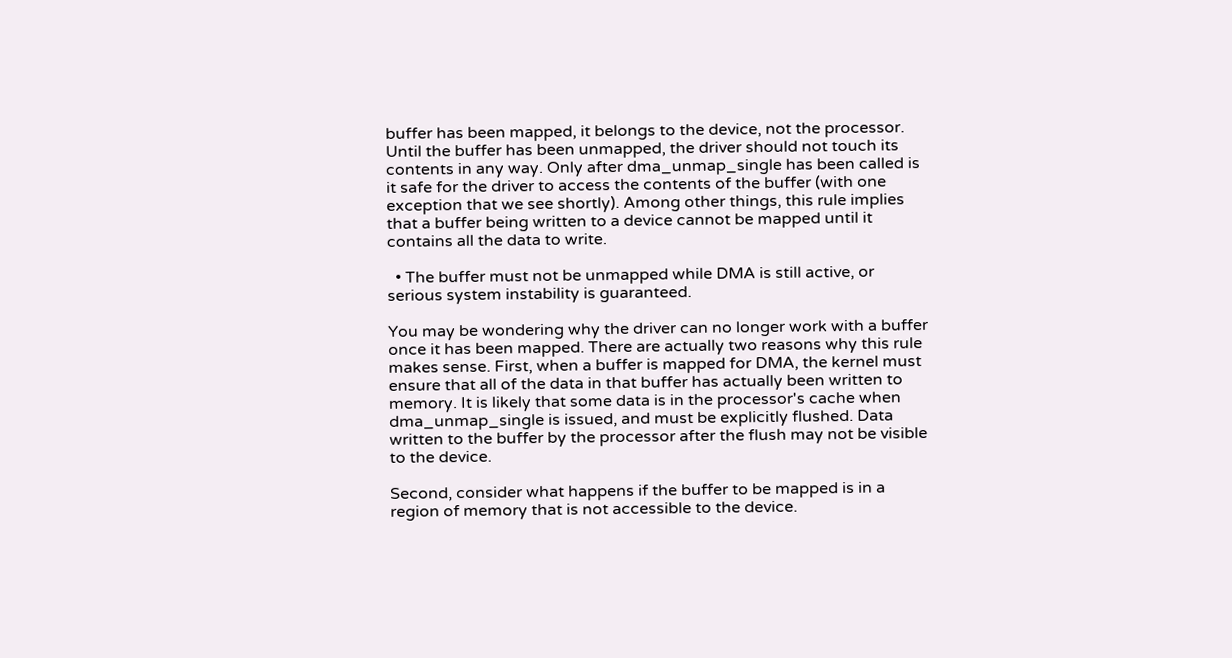buffer has been mapped, it belongs to the device, not the processor. Until the buffer has been unmapped, the driver should not touch its contents in any way. Only after dma_unmap_single has been called is it safe for the driver to access the contents of the buffer (with one exception that we see shortly). Among other things, this rule implies that a buffer being written to a device cannot be mapped until it contains all the data to write.

  • The buffer must not be unmapped while DMA is still active, or serious system instability is guaranteed.

You may be wondering why the driver can no longer work with a buffer once it has been mapped. There are actually two reasons why this rule makes sense. First, when a buffer is mapped for DMA, the kernel must ensure that all of the data in that buffer has actually been written to memory. It is likely that some data is in the processor's cache when dma_unmap_single is issued, and must be explicitly flushed. Data written to the buffer by the processor after the flush may not be visible to the device.

Second, consider what happens if the buffer to be mapped is in a region of memory that is not accessible to the device.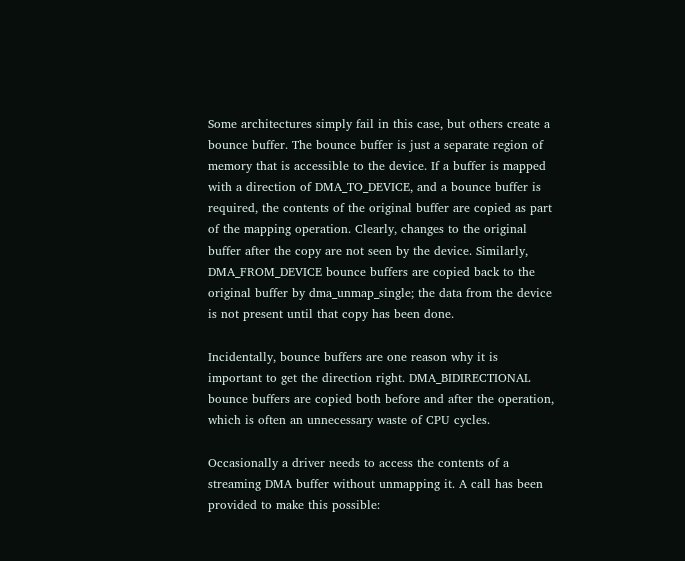Some architectures simply fail in this case, but others create a bounce buffer. The bounce buffer is just a separate region of memory that is accessible to the device. If a buffer is mapped with a direction of DMA_TO_DEVICE, and a bounce buffer is required, the contents of the original buffer are copied as part of the mapping operation. Clearly, changes to the original buffer after the copy are not seen by the device. Similarly, DMA_FROM_DEVICE bounce buffers are copied back to the original buffer by dma_unmap_single; the data from the device is not present until that copy has been done.

Incidentally, bounce buffers are one reason why it is important to get the direction right. DMA_BIDIRECTIONAL bounce buffers are copied both before and after the operation, which is often an unnecessary waste of CPU cycles.

Occasionally a driver needs to access the contents of a streaming DMA buffer without unmapping it. A call has been provided to make this possible: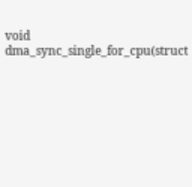void dma_sync_single_for_cpu(struct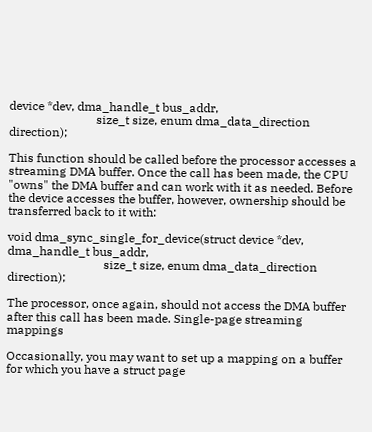device *dev, dma_handle_t bus_addr,
                             size_t size, enum dma_data_direction direction);

This function should be called before the processor accesses a streaming DMA buffer. Once the call has been made, the CPU "owns" the DMA buffer and can work with it as needed. Before the device accesses the buffer, however, ownership should be transferred back to it with:

void dma_sync_single_for_device(struct device *dev, dma_handle_t bus_addr,
                                size_t size, enum dma_data_direction direction);

The processor, once again, should not access the DMA buffer after this call has been made. Single-page streaming mappings

Occasionally, you may want to set up a mapping on a buffer for which you have a struct page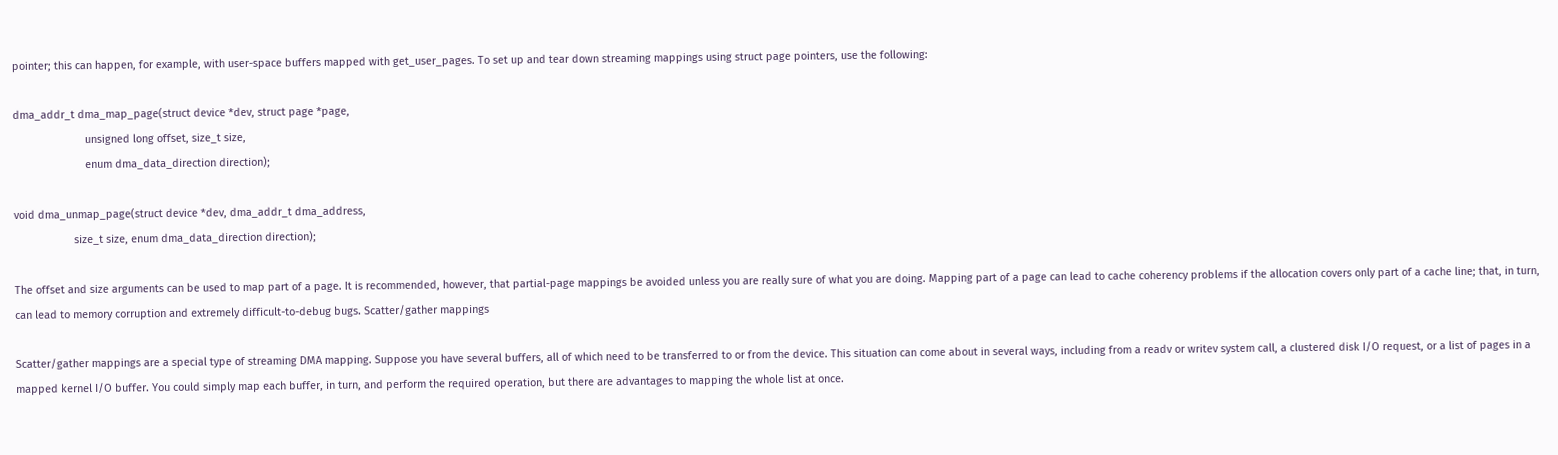pointer; this can happen, for example, with user-space buffers mapped with get_user_pages. To set up and tear down streaming mappings using struct page pointers, use the following:

dma_addr_t dma_map_page(struct device *dev, struct page *page,
                        unsigned long offset, size_t size,
                        enum dma_data_direction direction);

void dma_unmap_page(struct device *dev, dma_addr_t dma_address,
                    size_t size, enum dma_data_direction direction);

The offset and size arguments can be used to map part of a page. It is recommended, however, that partial-page mappings be avoided unless you are really sure of what you are doing. Mapping part of a page can lead to cache coherency problems if the allocation covers only part of a cache line; that, in turn, can lead to memory corruption and extremely difficult-to-debug bugs. Scatter/gather mappings

Scatter/gather mappings are a special type of streaming DMA mapping. Suppose you have several buffers, all of which need to be transferred to or from the device. This situation can come about in several ways, including from a readv or writev system call, a clustered disk I/O request, or a list of pages in a mapped kernel I/O buffer. You could simply map each buffer, in turn, and perform the required operation, but there are advantages to mapping the whole list at once.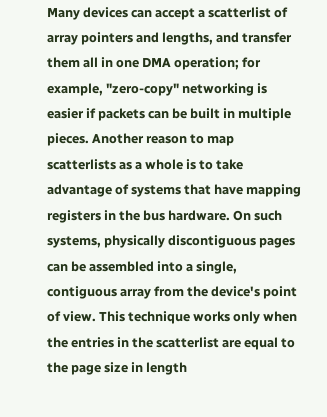Many devices can accept a scatterlist of array pointers and lengths, and transfer them all in one DMA operation; for example, "zero-copy" networking is easier if packets can be built in multiple pieces. Another reason to map scatterlists as a whole is to take advantage of systems that have mapping registers in the bus hardware. On such systems, physically discontiguous pages can be assembled into a single, contiguous array from the device's point of view. This technique works only when the entries in the scatterlist are equal to the page size in length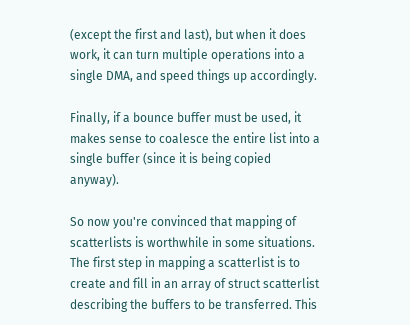(except the first and last), but when it does work, it can turn multiple operations into a single DMA, and speed things up accordingly.

Finally, if a bounce buffer must be used, it makes sense to coalesce the entire list into a single buffer (since it is being copied anyway).

So now you're convinced that mapping of scatterlists is worthwhile in some situations. The first step in mapping a scatterlist is to create and fill in an array of struct scatterlist describing the buffers to be transferred. This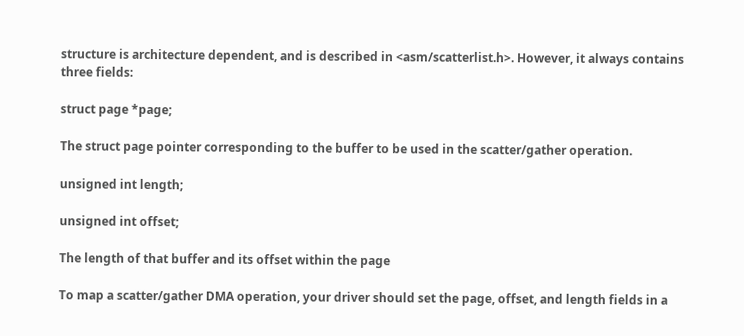structure is architecture dependent, and is described in <asm/scatterlist.h>. However, it always contains three fields:

struct page *page;

The struct page pointer corresponding to the buffer to be used in the scatter/gather operation.

unsigned int length;

unsigned int offset;

The length of that buffer and its offset within the page

To map a scatter/gather DMA operation, your driver should set the page, offset, and length fields in a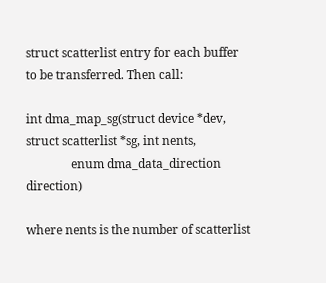struct scatterlist entry for each buffer to be transferred. Then call:

int dma_map_sg(struct device *dev, struct scatterlist *sg, int nents,
               enum dma_data_direction direction)

where nents is the number of scatterlist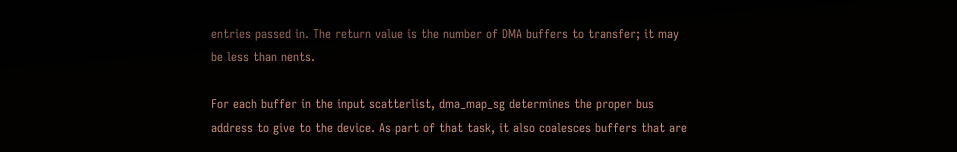entries passed in. The return value is the number of DMA buffers to transfer; it may be less than nents.

For each buffer in the input scatterlist, dma_map_sg determines the proper bus address to give to the device. As part of that task, it also coalesces buffers that are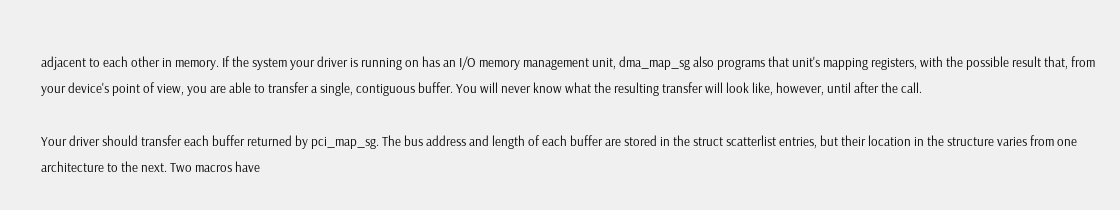adjacent to each other in memory. If the system your driver is running on has an I/O memory management unit, dma_map_sg also programs that unit's mapping registers, with the possible result that, from your device's point of view, you are able to transfer a single, contiguous buffer. You will never know what the resulting transfer will look like, however, until after the call.

Your driver should transfer each buffer returned by pci_map_sg. The bus address and length of each buffer are stored in the struct scatterlist entries, but their location in the structure varies from one architecture to the next. Two macros have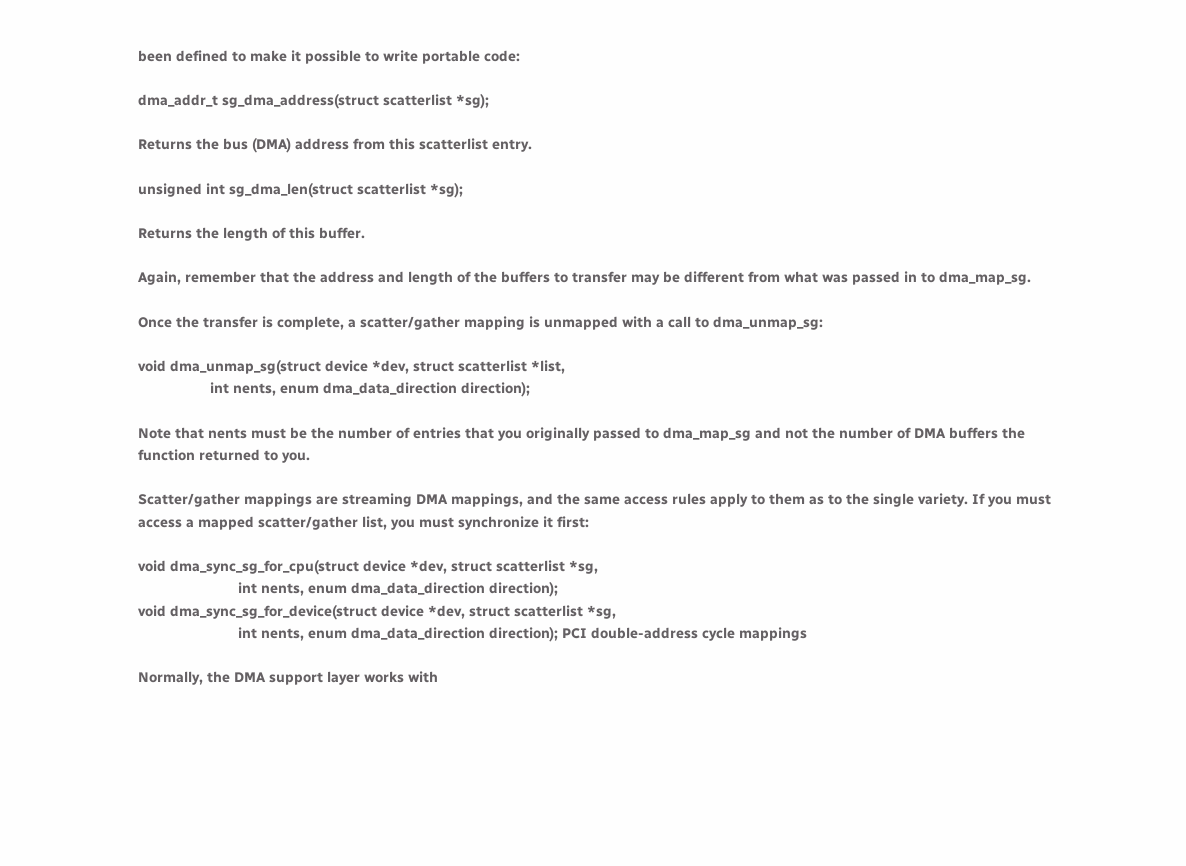been defined to make it possible to write portable code:

dma_addr_t sg_dma_address(struct scatterlist *sg);

Returns the bus (DMA) address from this scatterlist entry.

unsigned int sg_dma_len(struct scatterlist *sg);

Returns the length of this buffer.

Again, remember that the address and length of the buffers to transfer may be different from what was passed in to dma_map_sg.

Once the transfer is complete, a scatter/gather mapping is unmapped with a call to dma_unmap_sg:

void dma_unmap_sg(struct device *dev, struct scatterlist *list,
                  int nents, enum dma_data_direction direction);

Note that nents must be the number of entries that you originally passed to dma_map_sg and not the number of DMA buffers the function returned to you.

Scatter/gather mappings are streaming DMA mappings, and the same access rules apply to them as to the single variety. If you must access a mapped scatter/gather list, you must synchronize it first:

void dma_sync_sg_for_cpu(struct device *dev, struct scatterlist *sg,
                         int nents, enum dma_data_direction direction);
void dma_sync_sg_for_device(struct device *dev, struct scatterlist *sg,
                         int nents, enum dma_data_direction direction); PCI double-address cycle mappings

Normally, the DMA support layer works with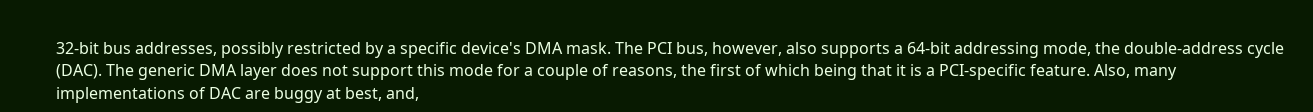32-bit bus addresses, possibly restricted by a specific device's DMA mask. The PCI bus, however, also supports a 64-bit addressing mode, the double-address cycle (DAC). The generic DMA layer does not support this mode for a couple of reasons, the first of which being that it is a PCI-specific feature. Also, many implementations of DAC are buggy at best, and,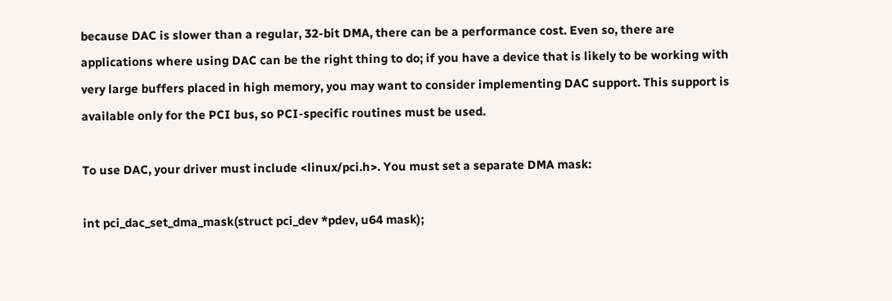because DAC is slower than a regular, 32-bit DMA, there can be a performance cost. Even so, there are applications where using DAC can be the right thing to do; if you have a device that is likely to be working with very large buffers placed in high memory, you may want to consider implementing DAC support. This support is available only for the PCI bus, so PCI-specific routines must be used.

To use DAC, your driver must include <linux/pci.h>. You must set a separate DMA mask:

int pci_dac_set_dma_mask(struct pci_dev *pdev, u64 mask);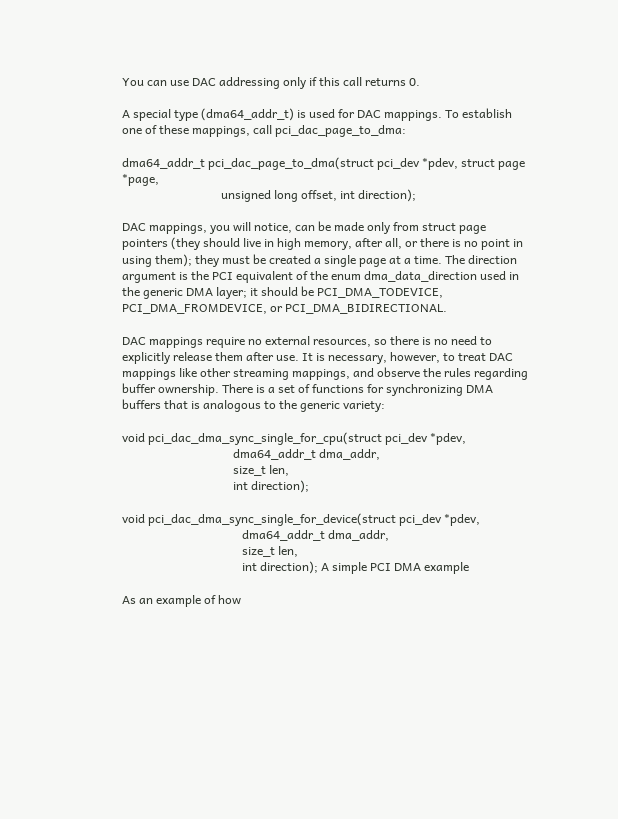You can use DAC addressing only if this call returns 0.

A special type (dma64_addr_t) is used for DAC mappings. To establish one of these mappings, call pci_dac_page_to_dma:

dma64_addr_t pci_dac_page_to_dma(struct pci_dev *pdev, struct page *page,
                                 unsigned long offset, int direction);

DAC mappings, you will notice, can be made only from struct page pointers (they should live in high memory, after all, or there is no point in using them); they must be created a single page at a time. The direction argument is the PCI equivalent of the enum dma_data_direction used in the generic DMA layer; it should be PCI_DMA_TODEVICE, PCI_DMA_FROMDEVICE, or PCI_DMA_BIDIRECTIONAL.

DAC mappings require no external resources, so there is no need to explicitly release them after use. It is necessary, however, to treat DAC mappings like other streaming mappings, and observe the rules regarding buffer ownership. There is a set of functions for synchronizing DMA buffers that is analogous to the generic variety:

void pci_dac_dma_sync_single_for_cpu(struct pci_dev *pdev,
                                     dma64_addr_t dma_addr,
                                     size_t len,
                                     int direction);

void pci_dac_dma_sync_single_for_device(struct pci_dev *pdev,
                                        dma64_addr_t dma_addr,
                                        size_t len,
                                        int direction); A simple PCI DMA example

As an example of how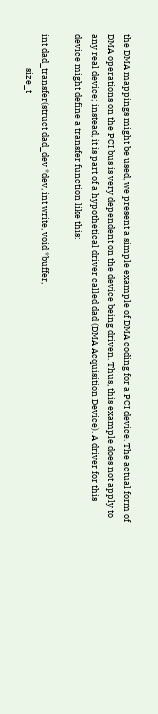the DMA mappings might be used, we present a simple example of DMA coding for a PCI device. The actual form of DMA operations on the PCI bus is very dependent on the device being driven. Thus, this example does not apply to any real device; instead, it is part of a hypothetical driver called dad (DMA Acquisition Device). A driver for this device might define a transfer function like this:

int dad_transfer(struct dad_dev *dev, int write, void *buffer,
                 size_t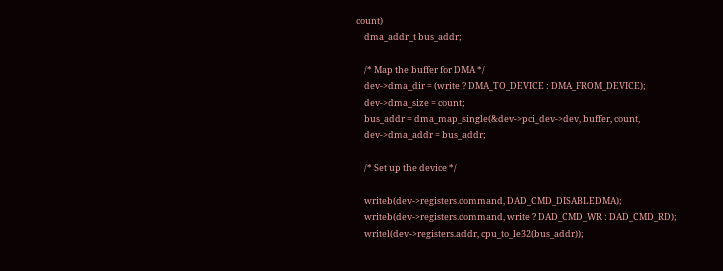count)
    dma_addr_t bus_addr;

    /* Map the buffer for DMA */
    dev->dma_dir = (write ? DMA_TO_DEVICE : DMA_FROM_DEVICE);
    dev->dma_size = count;
    bus_addr = dma_map_single(&dev->pci_dev->dev, buffer, count,
    dev->dma_addr = bus_addr;

    /* Set up the device */

    writeb(dev->registers.command, DAD_CMD_DISABLEDMA);
    writeb(dev->registers.command, write ? DAD_CMD_WR : DAD_CMD_RD);
    writel(dev->registers.addr, cpu_to_le32(bus_addr));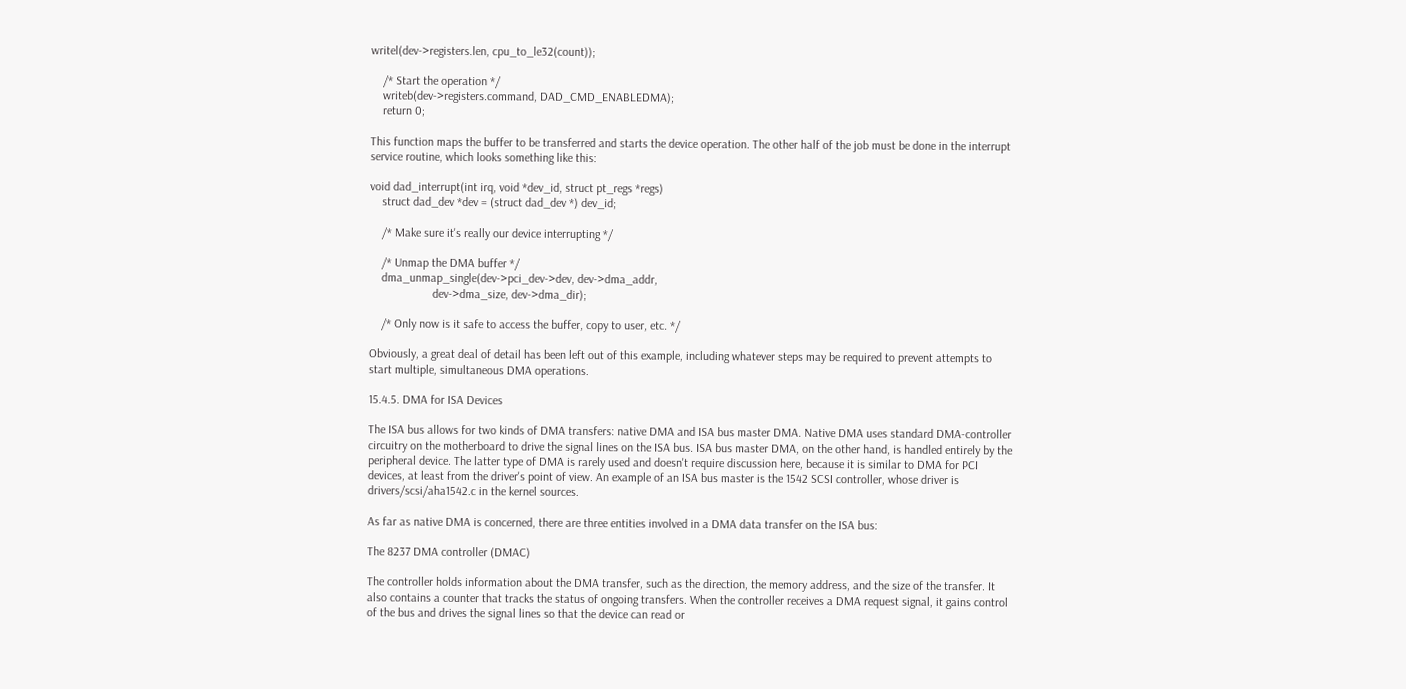writel(dev->registers.len, cpu_to_le32(count));

    /* Start the operation */
    writeb(dev->registers.command, DAD_CMD_ENABLEDMA);
    return 0;

This function maps the buffer to be transferred and starts the device operation. The other half of the job must be done in the interrupt service routine, which looks something like this:

void dad_interrupt(int irq, void *dev_id, struct pt_regs *regs)
    struct dad_dev *dev = (struct dad_dev *) dev_id;

    /* Make sure it's really our device interrupting */

    /* Unmap the DMA buffer */
    dma_unmap_single(dev->pci_dev->dev, dev->dma_addr,
                     dev->dma_size, dev->dma_dir);

    /* Only now is it safe to access the buffer, copy to user, etc. */

Obviously, a great deal of detail has been left out of this example, including whatever steps may be required to prevent attempts to start multiple, simultaneous DMA operations.

15.4.5. DMA for ISA Devices

The ISA bus allows for two kinds of DMA transfers: native DMA and ISA bus master DMA. Native DMA uses standard DMA-controller circuitry on the motherboard to drive the signal lines on the ISA bus. ISA bus master DMA, on the other hand, is handled entirely by the peripheral device. The latter type of DMA is rarely used and doesn't require discussion here, because it is similar to DMA for PCI devices, at least from the driver's point of view. An example of an ISA bus master is the 1542 SCSI controller, whose driver is drivers/scsi/aha1542.c in the kernel sources.

As far as native DMA is concerned, there are three entities involved in a DMA data transfer on the ISA bus:

The 8237 DMA controller (DMAC)

The controller holds information about the DMA transfer, such as the direction, the memory address, and the size of the transfer. It also contains a counter that tracks the status of ongoing transfers. When the controller receives a DMA request signal, it gains control of the bus and drives the signal lines so that the device can read or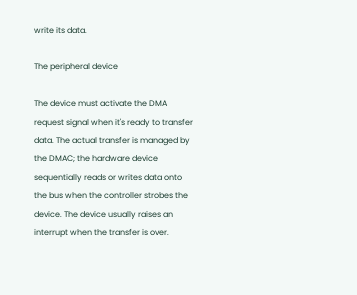write its data.

The peripheral device

The device must activate the DMA request signal when it's ready to transfer data. The actual transfer is managed by the DMAC; the hardware device sequentially reads or writes data onto the bus when the controller strobes the device. The device usually raises an interrupt when the transfer is over.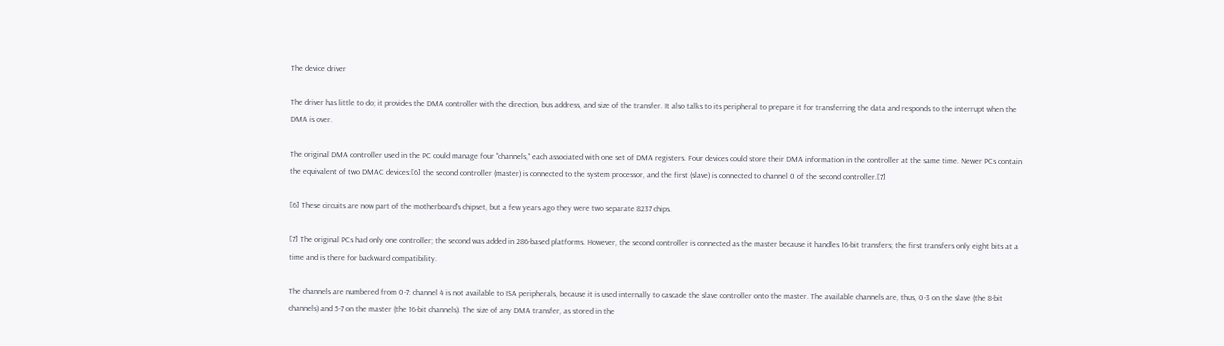The device driver

The driver has little to do; it provides the DMA controller with the direction, bus address, and size of the transfer. It also talks to its peripheral to prepare it for transferring the data and responds to the interrupt when the DMA is over.

The original DMA controller used in the PC could manage four "channels," each associated with one set of DMA registers. Four devices could store their DMA information in the controller at the same time. Newer PCs contain the equivalent of two DMAC devices:[6] the second controller (master) is connected to the system processor, and the first (slave) is connected to channel 0 of the second controller.[7]

[6] These circuits are now part of the motherboard's chipset, but a few years ago they were two separate 8237 chips.

[7] The original PCs had only one controller; the second was added in 286-based platforms. However, the second controller is connected as the master because it handles 16-bit transfers; the first transfers only eight bits at a time and is there for backward compatibility.

The channels are numbered from 0-7: channel 4 is not available to ISA peripherals, because it is used internally to cascade the slave controller onto the master. The available channels are, thus, 0-3 on the slave (the 8-bit channels) and 5-7 on the master (the 16-bit channels). The size of any DMA transfer, as stored in the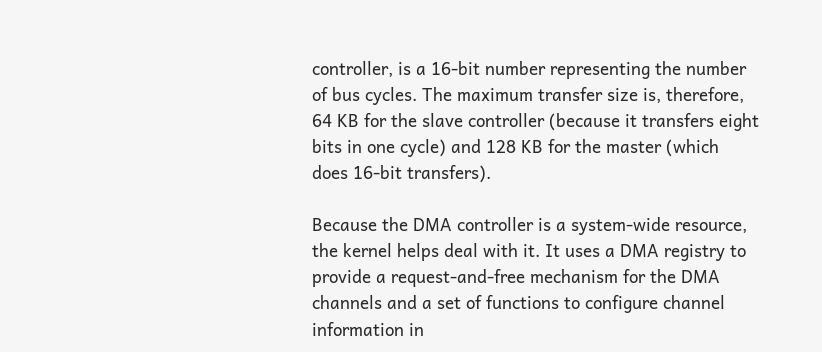controller, is a 16-bit number representing the number of bus cycles. The maximum transfer size is, therefore, 64 KB for the slave controller (because it transfers eight bits in one cycle) and 128 KB for the master (which does 16-bit transfers).

Because the DMA controller is a system-wide resource, the kernel helps deal with it. It uses a DMA registry to provide a request-and-free mechanism for the DMA channels and a set of functions to configure channel information in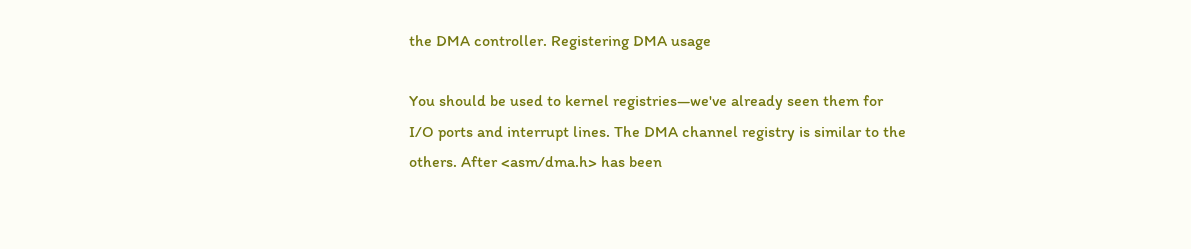the DMA controller. Registering DMA usage

You should be used to kernel registries—we've already seen them for I/O ports and interrupt lines. The DMA channel registry is similar to the others. After <asm/dma.h> has been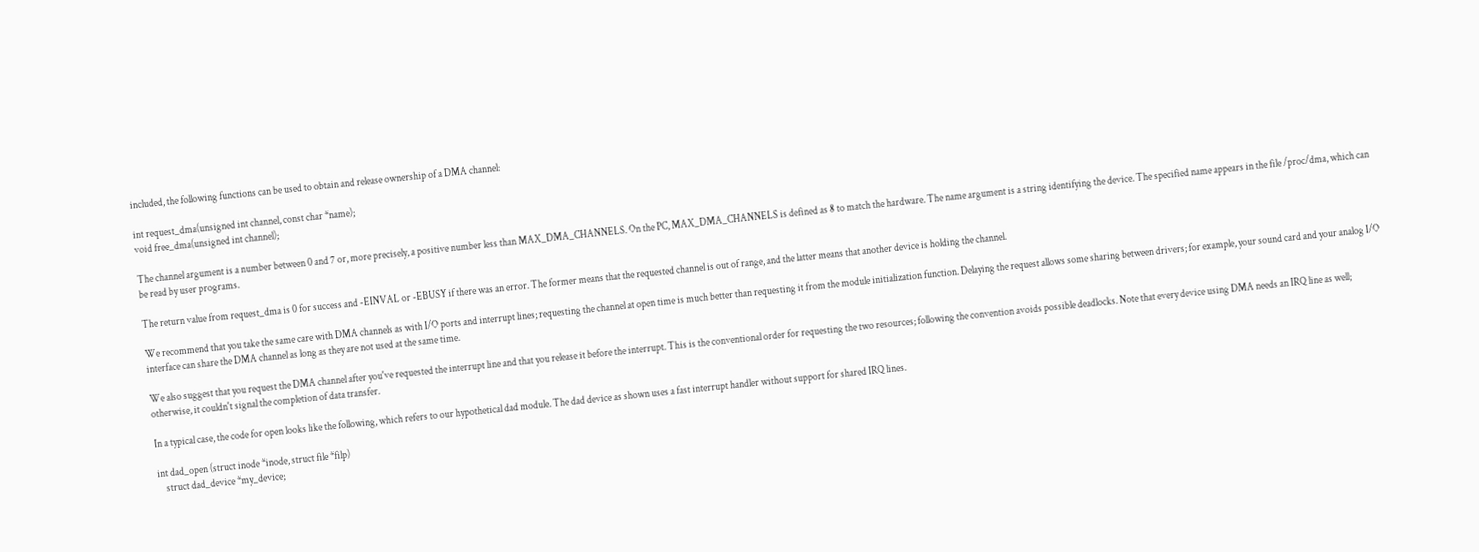included, the following functions can be used to obtain and release ownership of a DMA channel:

int request_dma(unsigned int channel, const char *name);
void free_dma(unsigned int channel);

The channel argument is a number between 0 and 7 or, more precisely, a positive number less than MAX_DMA_CHANNELS. On the PC, MAX_DMA_CHANNELS is defined as 8 to match the hardware. The name argument is a string identifying the device. The specified name appears in the file /proc/dma, which can be read by user programs.

The return value from request_dma is 0 for success and -EINVAL or -EBUSY if there was an error. The former means that the requested channel is out of range, and the latter means that another device is holding the channel.

We recommend that you take the same care with DMA channels as with I/O ports and interrupt lines; requesting the channel at open time is much better than requesting it from the module initialization function. Delaying the request allows some sharing between drivers; for example, your sound card and your analog I/O interface can share the DMA channel as long as they are not used at the same time.

We also suggest that you request the DMA channel after you've requested the interrupt line and that you release it before the interrupt. This is the conventional order for requesting the two resources; following the convention avoids possible deadlocks. Note that every device using DMA needs an IRQ line as well; otherwise, it couldn't signal the completion of data transfer.

In a typical case, the code for open looks like the following, which refers to our hypothetical dad module. The dad device as shown uses a fast interrupt handler without support for shared IRQ lines.

int dad_open (struct inode *inode, struct file *filp)
    struct dad_device *my_device;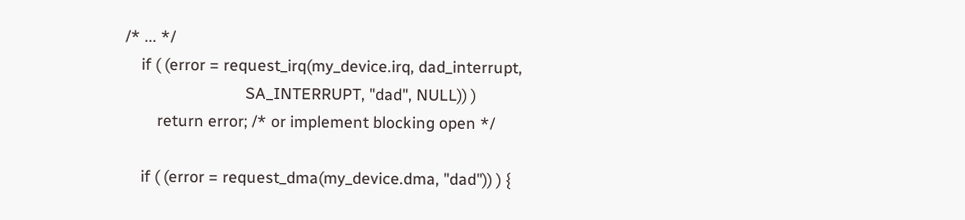/* ... */
    if ( (error = request_irq(my_device.irq, dad_interrupt,
                              SA_INTERRUPT, "dad", NULL)) )
        return error; /* or implement blocking open */

    if ( (error = request_dma(my_device.dma, "dad")) ) {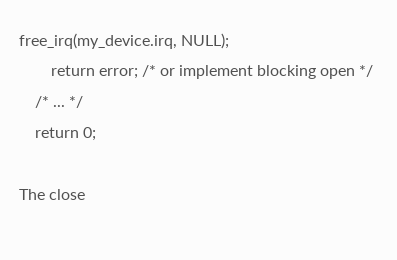free_irq(my_device.irq, NULL);
        return error; /* or implement blocking open */
    /* ... */
    return 0;

The close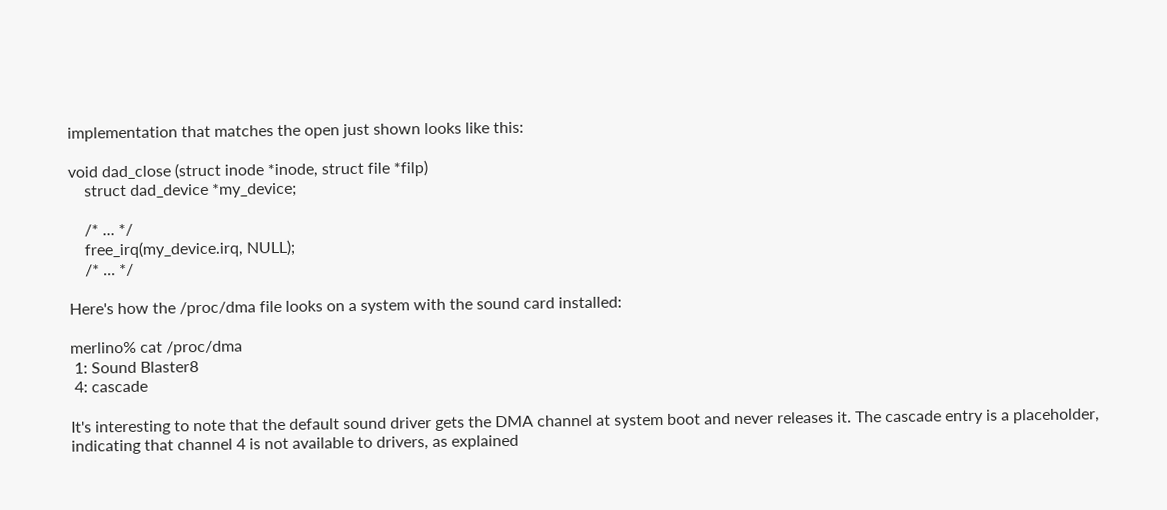implementation that matches the open just shown looks like this:

void dad_close (struct inode *inode, struct file *filp)
    struct dad_device *my_device;

    /* ... */
    free_irq(my_device.irq, NULL);
    /* ... */

Here's how the /proc/dma file looks on a system with the sound card installed:

merlino% cat /proc/dma
 1: Sound Blaster8
 4: cascade

It's interesting to note that the default sound driver gets the DMA channel at system boot and never releases it. The cascade entry is a placeholder, indicating that channel 4 is not available to drivers, as explained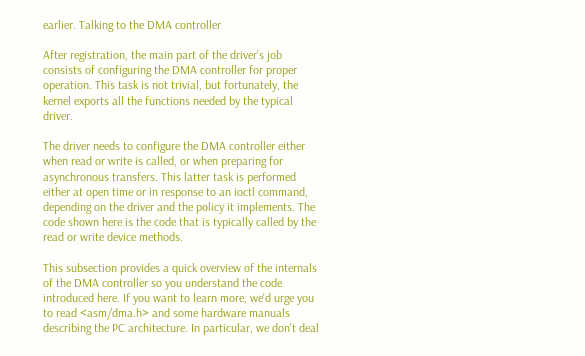earlier. Talking to the DMA controller

After registration, the main part of the driver's job consists of configuring the DMA controller for proper operation. This task is not trivial, but fortunately, the kernel exports all the functions needed by the typical driver.

The driver needs to configure the DMA controller either when read or write is called, or when preparing for asynchronous transfers. This latter task is performed either at open time or in response to an ioctl command, depending on the driver and the policy it implements. The code shown here is the code that is typically called by the read or write device methods.

This subsection provides a quick overview of the internals of the DMA controller so you understand the code introduced here. If you want to learn more, we'd urge you to read <asm/dma.h> and some hardware manuals describing the PC architecture. In particular, we don't deal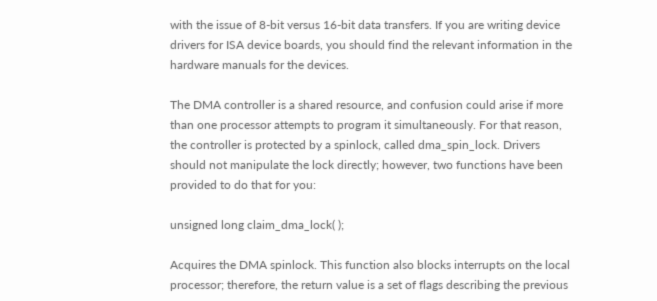with the issue of 8-bit versus 16-bit data transfers. If you are writing device drivers for ISA device boards, you should find the relevant information in the hardware manuals for the devices.

The DMA controller is a shared resource, and confusion could arise if more than one processor attempts to program it simultaneously. For that reason, the controller is protected by a spinlock, called dma_spin_lock. Drivers should not manipulate the lock directly; however, two functions have been provided to do that for you:

unsigned long claim_dma_lock( );

Acquires the DMA spinlock. This function also blocks interrupts on the local processor; therefore, the return value is a set of flags describing the previous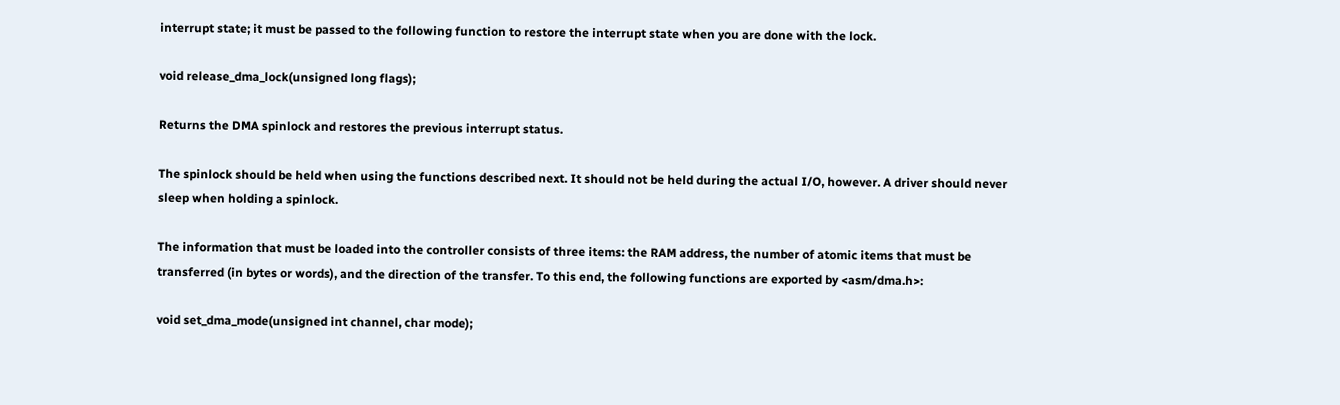interrupt state; it must be passed to the following function to restore the interrupt state when you are done with the lock.

void release_dma_lock(unsigned long flags);

Returns the DMA spinlock and restores the previous interrupt status.

The spinlock should be held when using the functions described next. It should not be held during the actual I/O, however. A driver should never sleep when holding a spinlock.

The information that must be loaded into the controller consists of three items: the RAM address, the number of atomic items that must be transferred (in bytes or words), and the direction of the transfer. To this end, the following functions are exported by <asm/dma.h>:

void set_dma_mode(unsigned int channel, char mode);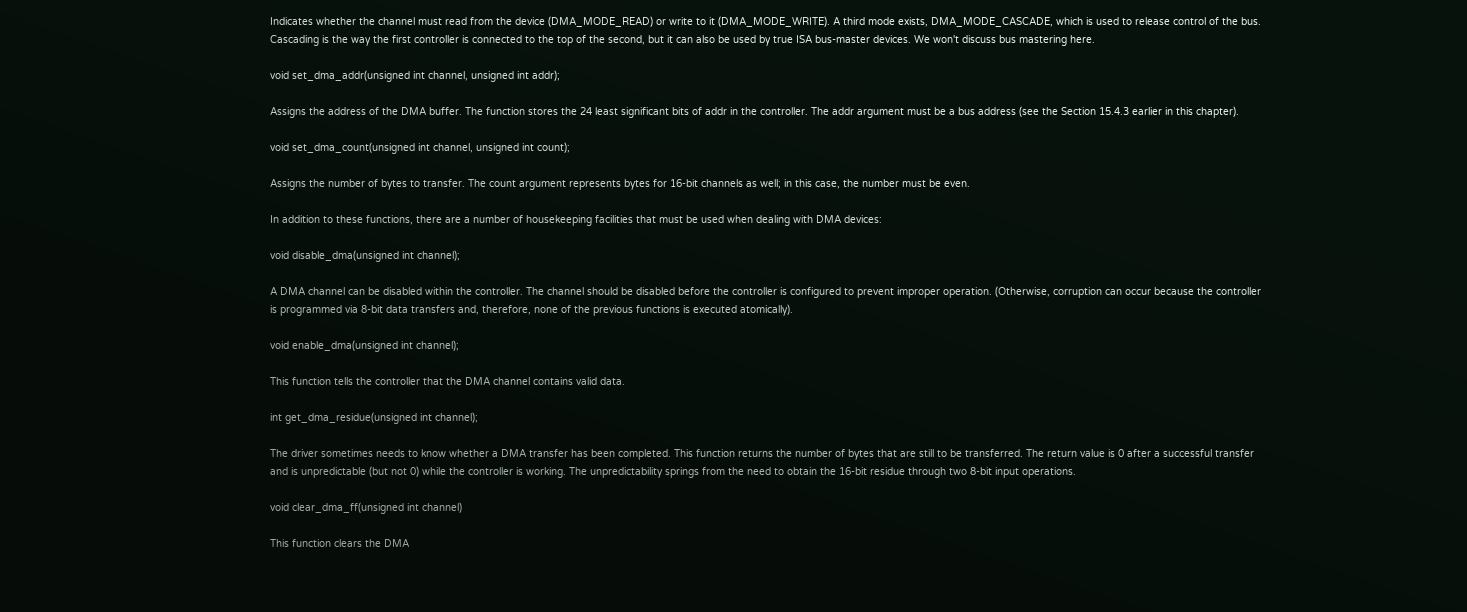Indicates whether the channel must read from the device (DMA_MODE_READ) or write to it (DMA_MODE_WRITE). A third mode exists, DMA_MODE_CASCADE, which is used to release control of the bus. Cascading is the way the first controller is connected to the top of the second, but it can also be used by true ISA bus-master devices. We won't discuss bus mastering here.

void set_dma_addr(unsigned int channel, unsigned int addr);

Assigns the address of the DMA buffer. The function stores the 24 least significant bits of addr in the controller. The addr argument must be a bus address (see the Section 15.4.3 earlier in this chapter).

void set_dma_count(unsigned int channel, unsigned int count);

Assigns the number of bytes to transfer. The count argument represents bytes for 16-bit channels as well; in this case, the number must be even.

In addition to these functions, there are a number of housekeeping facilities that must be used when dealing with DMA devices:

void disable_dma(unsigned int channel);

A DMA channel can be disabled within the controller. The channel should be disabled before the controller is configured to prevent improper operation. (Otherwise, corruption can occur because the controller is programmed via 8-bit data transfers and, therefore, none of the previous functions is executed atomically).

void enable_dma(unsigned int channel);

This function tells the controller that the DMA channel contains valid data.

int get_dma_residue(unsigned int channel);

The driver sometimes needs to know whether a DMA transfer has been completed. This function returns the number of bytes that are still to be transferred. The return value is 0 after a successful transfer and is unpredictable (but not 0) while the controller is working. The unpredictability springs from the need to obtain the 16-bit residue through two 8-bit input operations.

void clear_dma_ff(unsigned int channel)

This function clears the DMA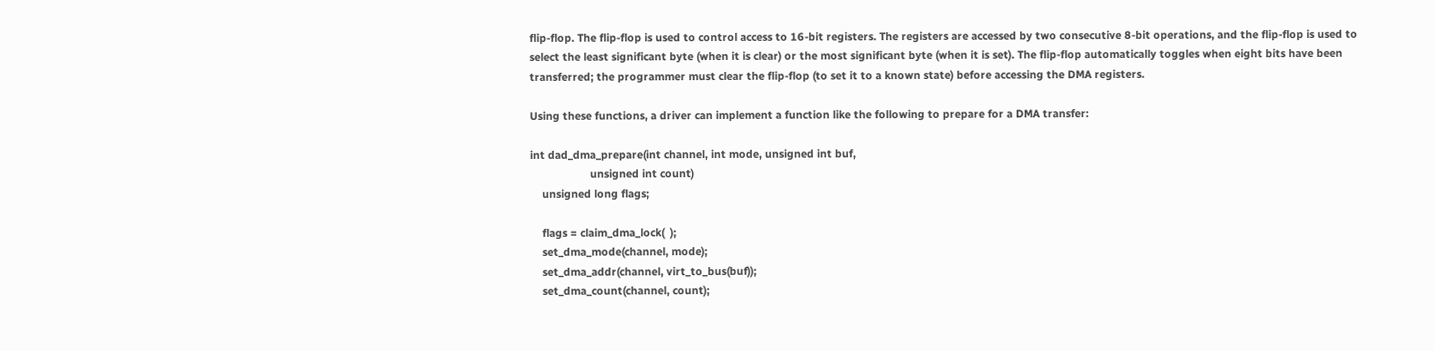flip-flop. The flip-flop is used to control access to 16-bit registers. The registers are accessed by two consecutive 8-bit operations, and the flip-flop is used to select the least significant byte (when it is clear) or the most significant byte (when it is set). The flip-flop automatically toggles when eight bits have been transferred; the programmer must clear the flip-flop (to set it to a known state) before accessing the DMA registers.

Using these functions, a driver can implement a function like the following to prepare for a DMA transfer:

int dad_dma_prepare(int channel, int mode, unsigned int buf,
                    unsigned int count)
    unsigned long flags;

    flags = claim_dma_lock(  );
    set_dma_mode(channel, mode);
    set_dma_addr(channel, virt_to_bus(buf));
    set_dma_count(channel, count);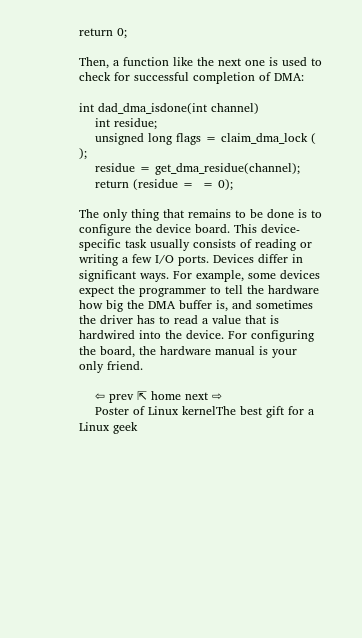return 0;

Then, a function like the next one is used to check for successful completion of DMA:

int dad_dma_isdone(int channel)
    int residue;
    unsigned long flags = claim_dma_lock (  );
    residue = get_dma_residue(channel);
    return (residue =  = 0);

The only thing that remains to be done is to configure the device board. This device-specific task usually consists of reading or writing a few I/O ports. Devices differ in significant ways. For example, some devices expect the programmer to tell the hardware how big the DMA buffer is, and sometimes the driver has to read a value that is hardwired into the device. For configuring the board, the hardware manual is your only friend.

    ⇦ prev ⇱ home next ⇨
    Poster of Linux kernelThe best gift for a Linux geek